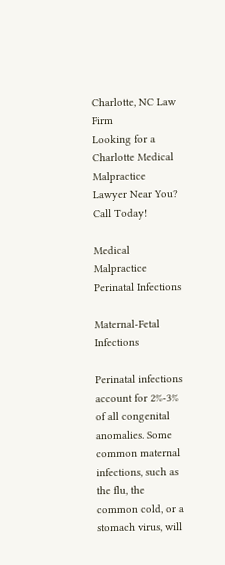Charlotte, NC Law Firm
Looking for a Charlotte Medical Malpractice Lawyer Near You?
Call Today!

Medical Malpractice Perinatal Infections

Maternal-Fetal Infections

Perinatal infections account for 2%-3% of all congenital anomalies. Some common maternal infections, such as the flu, the common cold, or a stomach virus, will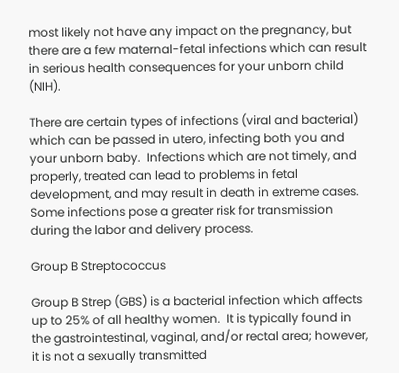most likely not have any impact on the pregnancy, but there are a few maternal-fetal infections which can result in serious health consequences for your unborn child (NIH).

There are certain types of infections (viral and bacterial) which can be passed in utero, infecting both you and your unborn baby.  Infections which are not timely, and properly, treated can lead to problems in fetal development, and may result in death in extreme cases. Some infections pose a greater risk for transmission during the labor and delivery process.

Group B Streptococcus

Group B Strep (GBS) is a bacterial infection which affects up to 25% of all healthy women.  It is typically found in the gastrointestinal, vaginal, and/or rectal area; however, it is not a sexually transmitted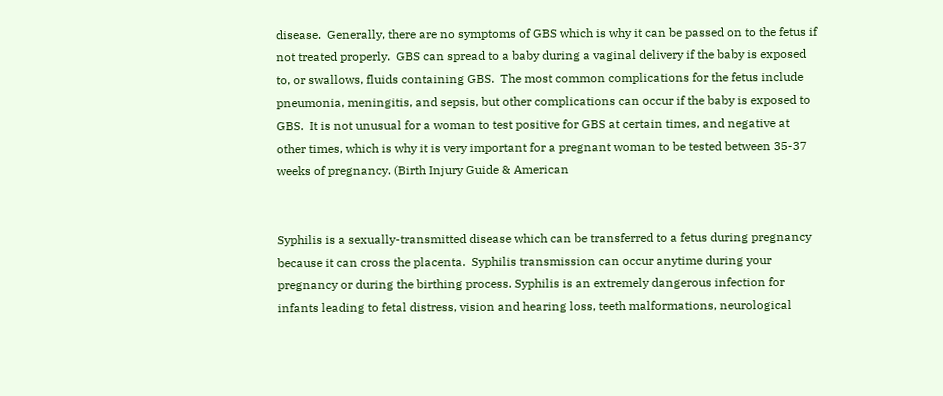disease.  Generally, there are no symptoms of GBS which is why it can be passed on to the fetus if not treated properly.  GBS can spread to a baby during a vaginal delivery if the baby is exposed to, or swallows, fluids containing GBS.  The most common complications for the fetus include pneumonia, meningitis, and sepsis, but other complications can occur if the baby is exposed to GBS.  It is not unusual for a woman to test positive for GBS at certain times, and negative at other times, which is why it is very important for a pregnant woman to be tested between 35-37 weeks of pregnancy. (Birth Injury Guide & American


Syphilis is a sexually-transmitted disease which can be transferred to a fetus during pregnancy because it can cross the placenta.  Syphilis transmission can occur anytime during your pregnancy or during the birthing process. Syphilis is an extremely dangerous infection for infants leading to fetal distress, vision and hearing loss, teeth malformations, neurological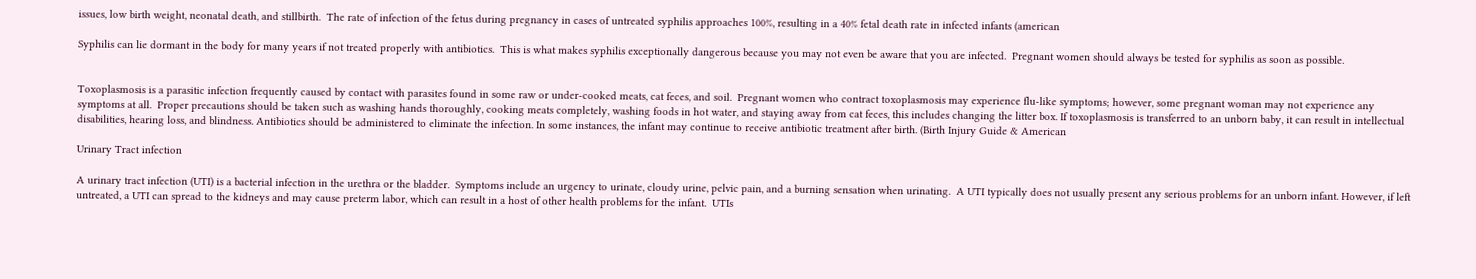issues, low birth weight, neonatal death, and stillbirth.  The rate of infection of the fetus during pregnancy in cases of untreated syphilis approaches 100%, resulting in a 40% fetal death rate in infected infants (american

Syphilis can lie dormant in the body for many years if not treated properly with antibiotics.  This is what makes syphilis exceptionally dangerous because you may not even be aware that you are infected.  Pregnant women should always be tested for syphilis as soon as possible.


Toxoplasmosis is a parasitic infection frequently caused by contact with parasites found in some raw or under-cooked meats, cat feces, and soil.  Pregnant women who contract toxoplasmosis may experience flu-like symptoms; however, some pregnant woman may not experience any symptoms at all.  Proper precautions should be taken such as washing hands thoroughly, cooking meats completely, washing foods in hot water, and staying away from cat feces, this includes changing the litter box. If toxoplasmosis is transferred to an unborn baby, it can result in intellectual disabilities, hearing loss, and blindness. Antibiotics should be administered to eliminate the infection. In some instances, the infant may continue to receive antibiotic treatment after birth. (Birth Injury Guide & American

Urinary Tract infection

A urinary tract infection (UTI) is a bacterial infection in the urethra or the bladder.  Symptoms include an urgency to urinate, cloudy urine, pelvic pain, and a burning sensation when urinating.  A UTI typically does not usually present any serious problems for an unborn infant. However, if left untreated, a UTI can spread to the kidneys and may cause preterm labor, which can result in a host of other health problems for the infant.  UTIs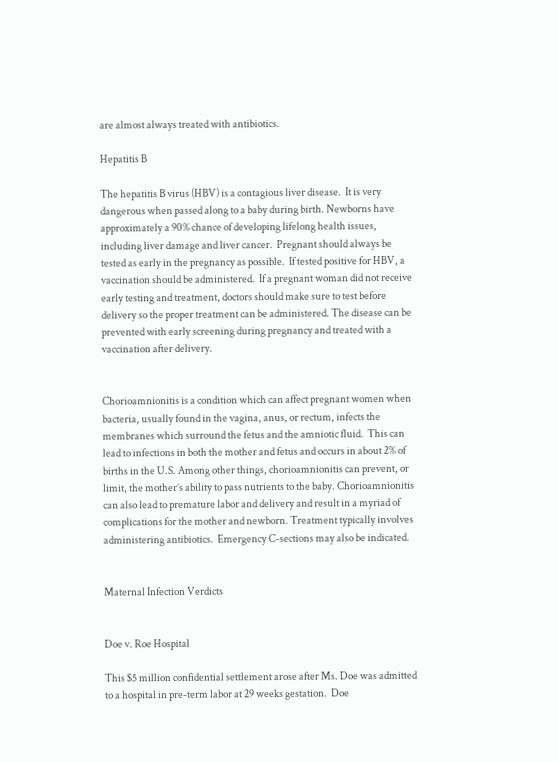are almost always treated with antibiotics.

Hepatitis B

The hepatitis B virus (HBV) is a contagious liver disease.  It is very dangerous when passed along to a baby during birth. Newborns have approximately a 90% chance of developing lifelong health issues, including liver damage and liver cancer.  Pregnant should always be tested as early in the pregnancy as possible.  If tested positive for HBV, a vaccination should be administered.  If a pregnant woman did not receive early testing and treatment, doctors should make sure to test before delivery so the proper treatment can be administered. The disease can be prevented with early screening during pregnancy and treated with a vaccination after delivery.


Chorioamnionitis is a condition which can affect pregnant women when bacteria, usually found in the vagina, anus, or rectum, infects the membranes which surround the fetus and the amniotic fluid.  This can lead to infections in both the mother and fetus and occurs in about 2% of births in the U.S. Among other things, chorioamnionitis can prevent, or limit, the mother’s ability to pass nutrients to the baby. Chorioamnionitis can also lead to premature labor and delivery and result in a myriad of complications for the mother and newborn. Treatment typically involves administering antibiotics.  Emergency C-sections may also be indicated.


Maternal Infection Verdicts


Doe v. Roe Hospital

This $5 million confidential settlement arose after Ms. Doe was admitted to a hospital in pre-term labor at 29 weeks gestation.  Doe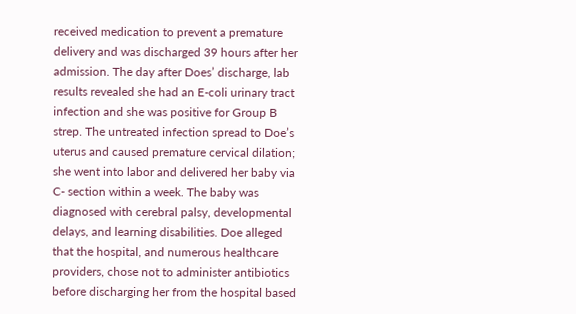received medication to prevent a premature delivery and was discharged 39 hours after her admission. The day after Does’ discharge, lab results revealed she had an E-coli urinary tract infection and she was positive for Group B strep. The untreated infection spread to Doe’s uterus and caused premature cervical dilation; she went into labor and delivered her baby via C- section within a week. The baby was diagnosed with cerebral palsy, developmental delays, and learning disabilities. Doe alleged that the hospital, and numerous healthcare providers, chose not to administer antibiotics before discharging her from the hospital based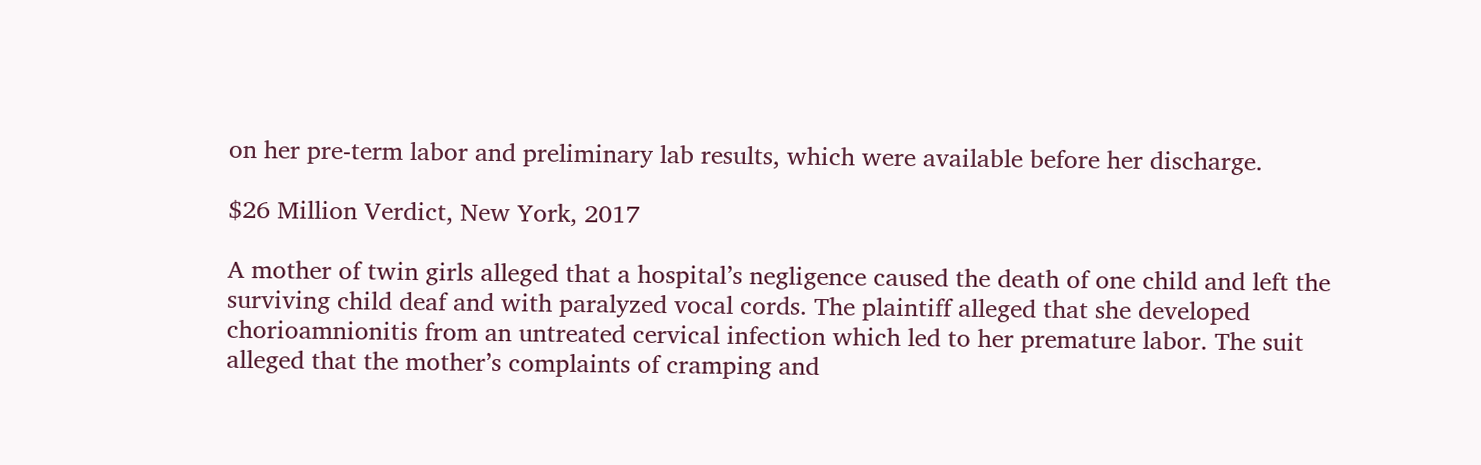on her pre-term labor and preliminary lab results, which were available before her discharge.

$26 Million Verdict, New York, 2017

A mother of twin girls alleged that a hospital’s negligence caused the death of one child and left the surviving child deaf and with paralyzed vocal cords. The plaintiff alleged that she developed chorioamnionitis from an untreated cervical infection which led to her premature labor. The suit alleged that the mother’s complaints of cramping and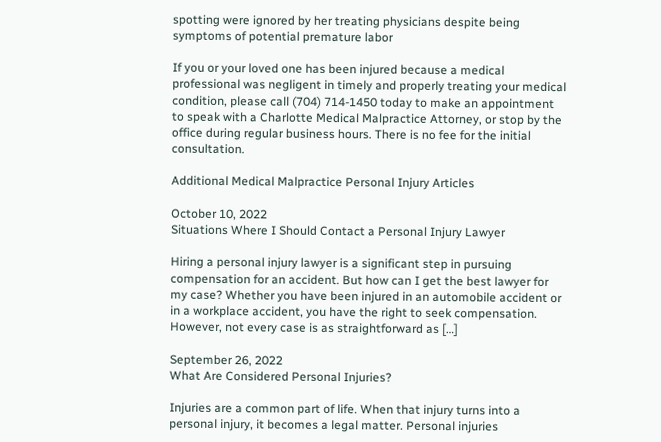spotting were ignored by her treating physicians despite being symptoms of potential premature labor

If you or your loved one has been injured because a medical professional was negligent in timely and properly treating your medical condition, please call (704) 714-1450 today to make an appointment to speak with a Charlotte Medical Malpractice Attorney, or stop by the office during regular business hours. There is no fee for the initial consultation.

Additional Medical Malpractice Personal Injury Articles

October 10, 2022
Situations Where I Should Contact a Personal Injury Lawyer

Hiring a personal injury lawyer is a significant step in pursuing compensation for an accident. But how can I get the best lawyer for my case? Whether you have been injured in an automobile accident or in a workplace accident, you have the right to seek compensation. However, not every case is as straightforward as […]

September 26, 2022
What Are Considered Personal Injuries?

Injuries are a common part of life. When that injury turns into a personal injury, it becomes a legal matter. Personal injuries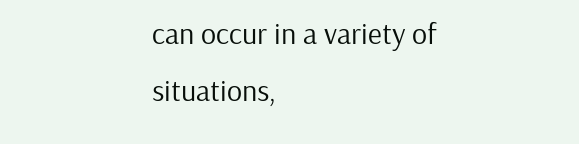can occur in a variety of situations,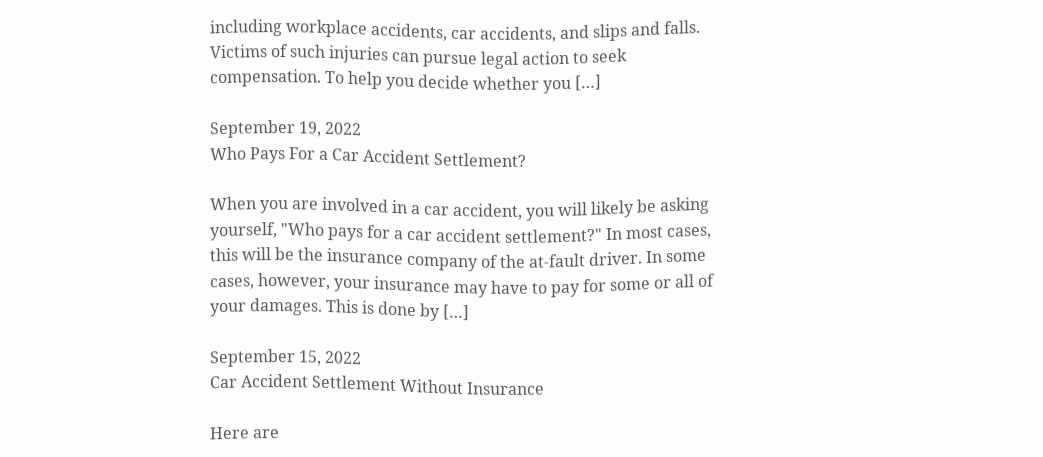including workplace accidents, car accidents, and slips and falls. Victims of such injuries can pursue legal action to seek compensation. To help you decide whether you […]

September 19, 2022
Who Pays For a Car Accident Settlement?

When you are involved in a car accident, you will likely be asking yourself, "Who pays for a car accident settlement?" In most cases, this will be the insurance company of the at-fault driver. In some cases, however, your insurance may have to pay for some or all of your damages. This is done by […]

September 15, 2022
Car Accident Settlement Without Insurance

Here are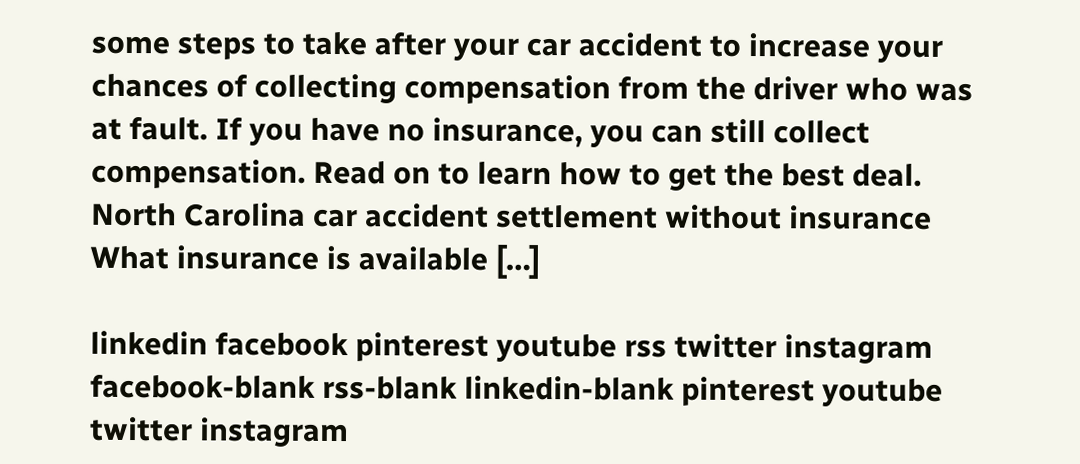some steps to take after your car accident to increase your chances of collecting compensation from the driver who was at fault. If you have no insurance, you can still collect compensation. Read on to learn how to get the best deal. North Carolina car accident settlement without insurance What insurance is available […]

linkedin facebook pinterest youtube rss twitter instagram facebook-blank rss-blank linkedin-blank pinterest youtube twitter instagram